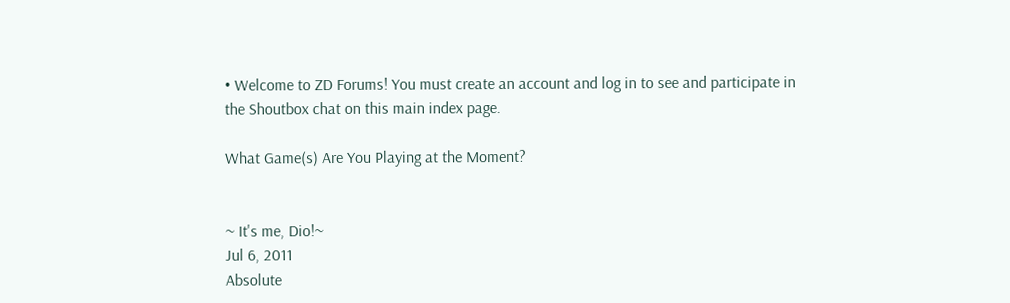• Welcome to ZD Forums! You must create an account and log in to see and participate in the Shoutbox chat on this main index page.

What Game(s) Are You Playing at the Moment?


~ It's me, Dio!~
Jul 6, 2011
Absolute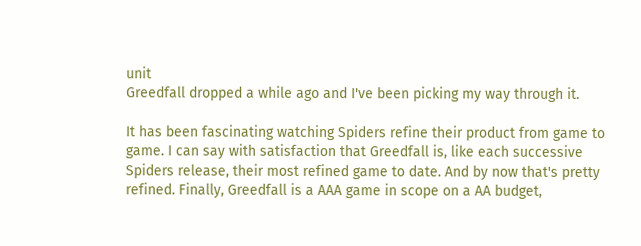unit
Greedfall dropped a while ago and I've been picking my way through it.

It has been fascinating watching Spiders refine their product from game to game. I can say with satisfaction that Greedfall is, like each successive Spiders release, their most refined game to date. And by now that's pretty refined. Finally, Greedfall is a AAA game in scope on a AA budget,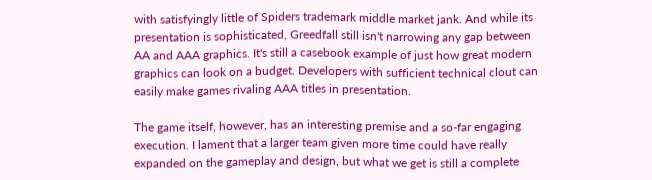with satisfyingly little of Spiders trademark middle market jank. And while its presentation is sophisticated, Greedfall still isn't narrowing any gap between AA and AAA graphics. It's still a casebook example of just how great modern graphics can look on a budget. Developers with sufficient technical clout can easily make games rivaling AAA titles in presentation.

The game itself, however, has an interesting premise and a so-far engaging execution. I lament that a larger team given more time could have really expanded on the gameplay and design, but what we get is still a complete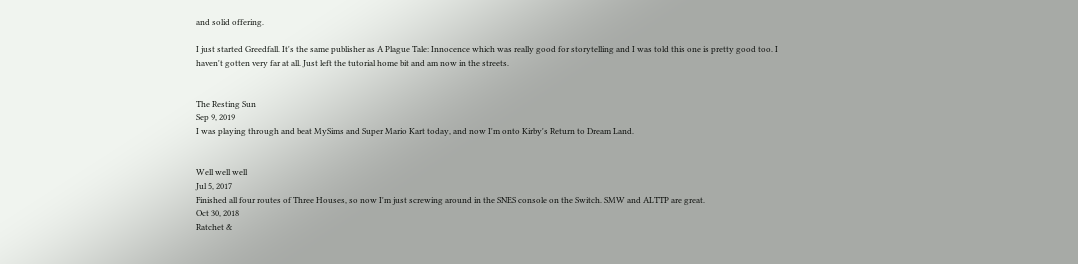and solid offering.

I just started Greedfall. It's the same publisher as A Plague Tale: Innocence which was really good for storytelling and I was told this one is pretty good too. I haven't gotten very far at all. Just left the tutorial home bit and am now in the streets.


The Resting Sun
Sep 9, 2019
I was playing through and beat MySims and Super Mario Kart today, and now I'm onto Kirby's Return to Dream Land.


Well well well
Jul 5, 2017
Finished all four routes of Three Houses, so now I'm just screwing around in the SNES console on the Switch. SMW and ALTTP are great.
Oct 30, 2018
Ratchet &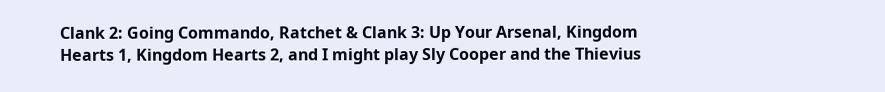Clank 2: Going Commando, Ratchet & Clank 3: Up Your Arsenal, Kingdom Hearts 1, Kingdom Hearts 2, and I might play Sly Cooper and the Thievius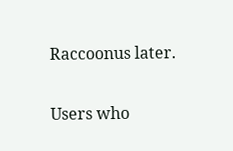Raccoonus later.

Users who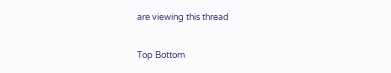are viewing this thread

Top Bottom